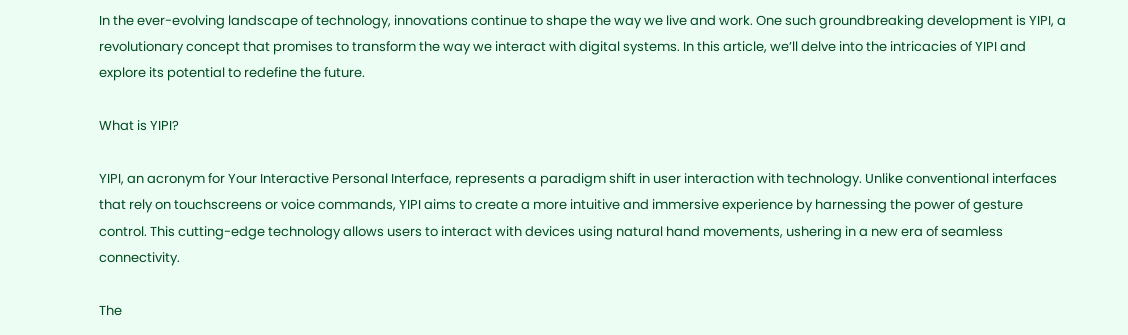In the ever-evolving landscape of technology, innovations continue to shape the way we live and work. One such groundbreaking development is YIPI, a revolutionary concept that promises to transform the way we interact with digital systems. In this article, we’ll delve into the intricacies of YIPI and explore its potential to redefine the future.

What is YIPI?

YIPI, an acronym for Your Interactive Personal Interface, represents a paradigm shift in user interaction with technology. Unlike conventional interfaces that rely on touchscreens or voice commands, YIPI aims to create a more intuitive and immersive experience by harnessing the power of gesture control. This cutting-edge technology allows users to interact with devices using natural hand movements, ushering in a new era of seamless connectivity.

The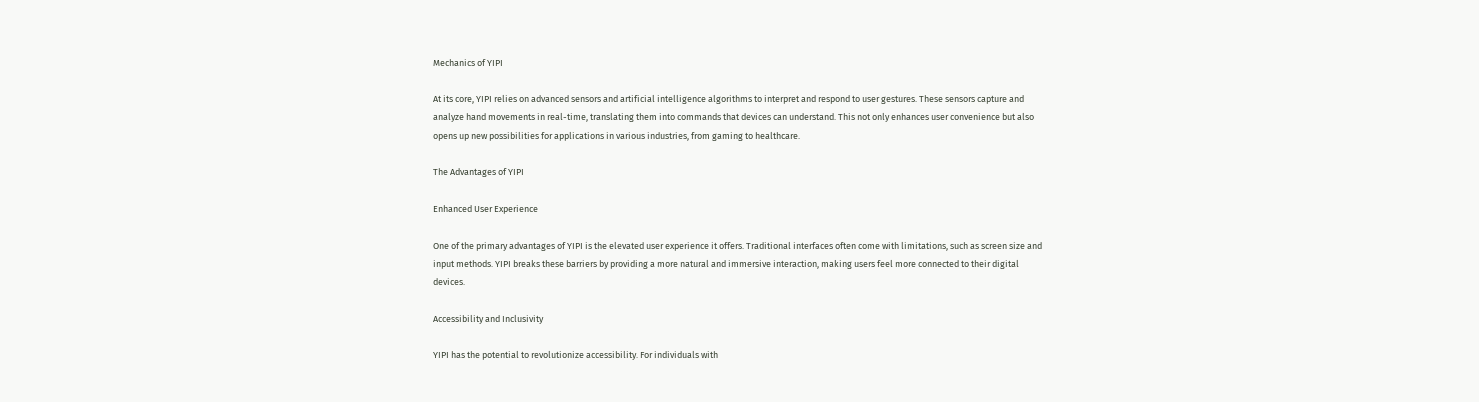Mechanics of YIPI

At its core, YIPI relies on advanced sensors and artificial intelligence algorithms to interpret and respond to user gestures. These sensors capture and analyze hand movements in real-time, translating them into commands that devices can understand. This not only enhances user convenience but also opens up new possibilities for applications in various industries, from gaming to healthcare.

The Advantages of YIPI

Enhanced User Experience

One of the primary advantages of YIPI is the elevated user experience it offers. Traditional interfaces often come with limitations, such as screen size and input methods. YIPI breaks these barriers by providing a more natural and immersive interaction, making users feel more connected to their digital devices.

Accessibility and Inclusivity

YIPI has the potential to revolutionize accessibility. For individuals with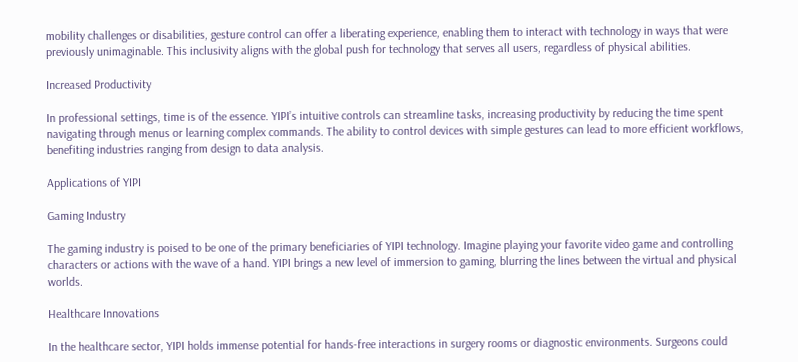mobility challenges or disabilities, gesture control can offer a liberating experience, enabling them to interact with technology in ways that were previously unimaginable. This inclusivity aligns with the global push for technology that serves all users, regardless of physical abilities.

Increased Productivity

In professional settings, time is of the essence. YIPI’s intuitive controls can streamline tasks, increasing productivity by reducing the time spent navigating through menus or learning complex commands. The ability to control devices with simple gestures can lead to more efficient workflows, benefiting industries ranging from design to data analysis.

Applications of YIPI

Gaming Industry

The gaming industry is poised to be one of the primary beneficiaries of YIPI technology. Imagine playing your favorite video game and controlling characters or actions with the wave of a hand. YIPI brings a new level of immersion to gaming, blurring the lines between the virtual and physical worlds.

Healthcare Innovations

In the healthcare sector, YIPI holds immense potential for hands-free interactions in surgery rooms or diagnostic environments. Surgeons could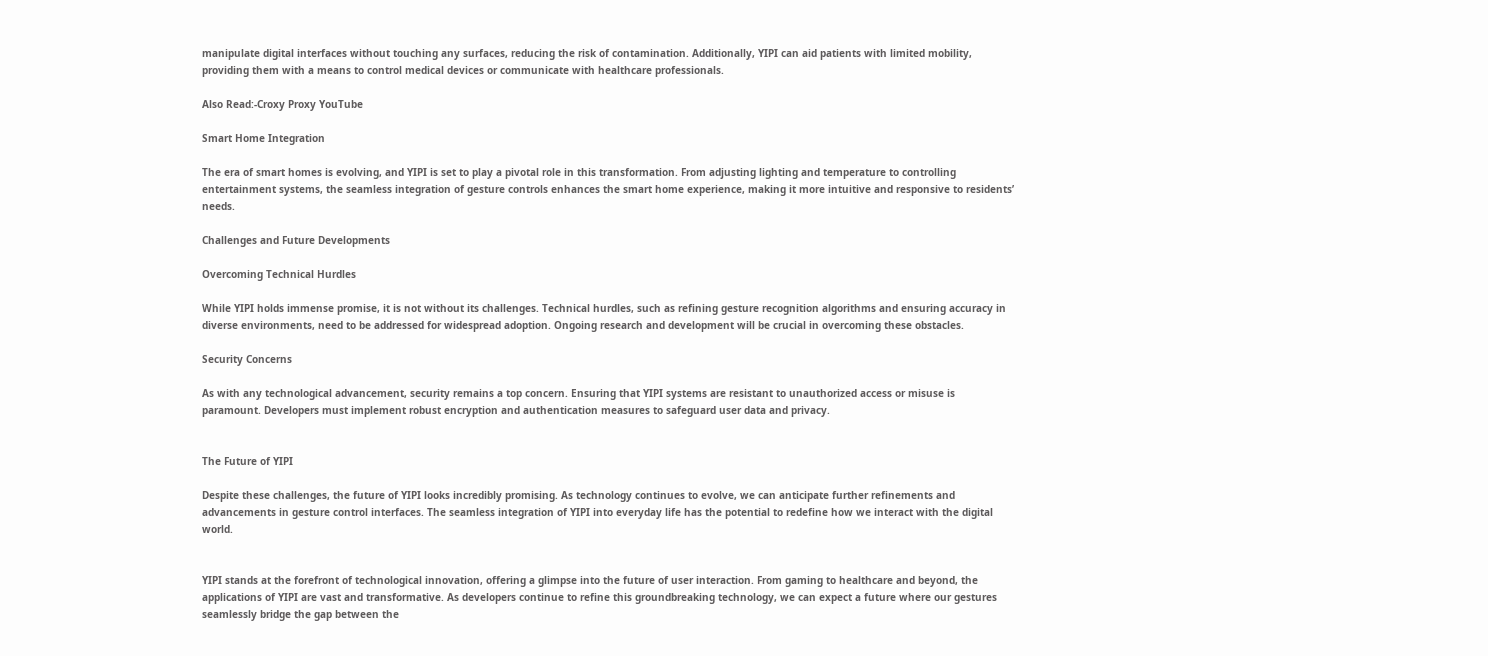manipulate digital interfaces without touching any surfaces, reducing the risk of contamination. Additionally, YIPI can aid patients with limited mobility, providing them with a means to control medical devices or communicate with healthcare professionals.

Also Read:-Croxy Proxy YouTube

Smart Home Integration

The era of smart homes is evolving, and YIPI is set to play a pivotal role in this transformation. From adjusting lighting and temperature to controlling entertainment systems, the seamless integration of gesture controls enhances the smart home experience, making it more intuitive and responsive to residents’ needs.

Challenges and Future Developments

Overcoming Technical Hurdles

While YIPI holds immense promise, it is not without its challenges. Technical hurdles, such as refining gesture recognition algorithms and ensuring accuracy in diverse environments, need to be addressed for widespread adoption. Ongoing research and development will be crucial in overcoming these obstacles.

Security Concerns

As with any technological advancement, security remains a top concern. Ensuring that YIPI systems are resistant to unauthorized access or misuse is paramount. Developers must implement robust encryption and authentication measures to safeguard user data and privacy.


The Future of YIPI

Despite these challenges, the future of YIPI looks incredibly promising. As technology continues to evolve, we can anticipate further refinements and advancements in gesture control interfaces. The seamless integration of YIPI into everyday life has the potential to redefine how we interact with the digital world.


YIPI stands at the forefront of technological innovation, offering a glimpse into the future of user interaction. From gaming to healthcare and beyond, the applications of YIPI are vast and transformative. As developers continue to refine this groundbreaking technology, we can expect a future where our gestures seamlessly bridge the gap between the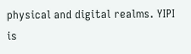physical and digital realms. YIPI is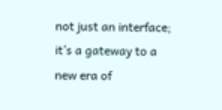not just an interface; it’s a gateway to a new era of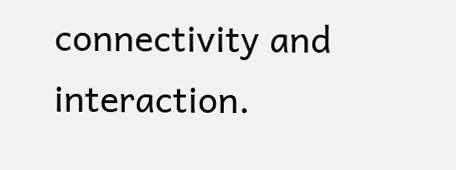connectivity and interaction.